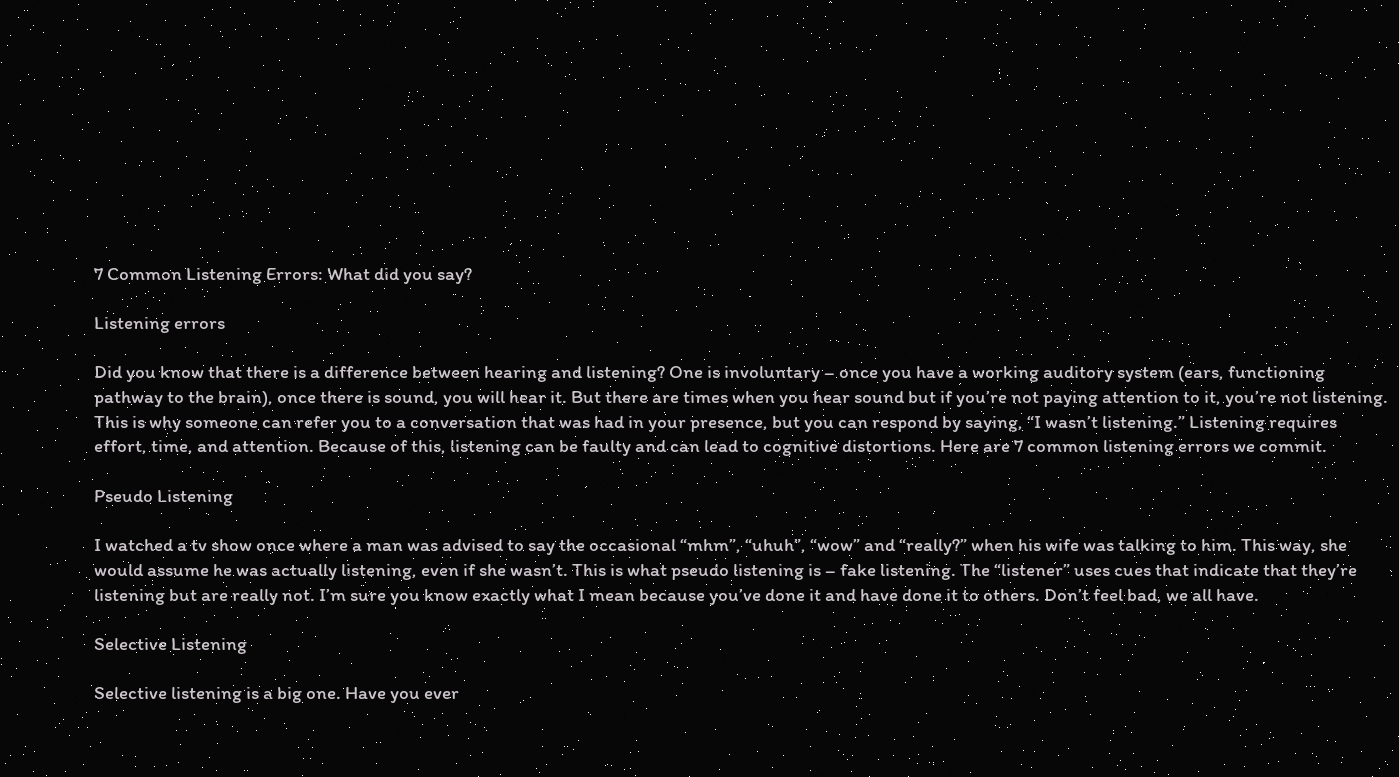7 Common Listening Errors: What did you say?

Listening errors

Did you know that there is a difference between hearing and listening? One is involuntary – once you have a working auditory system (ears, functioning pathway to the brain), once there is sound, you will hear it. But there are times when you hear sound but if you’re not paying attention to it, you’re not listening. This is why someone can refer you to a conversation that was had in your presence, but you can respond by saying, “I wasn’t listening.” Listening requires effort, time, and attention. Because of this, listening can be faulty and can lead to cognitive distortions. Here are 7 common listening errors we commit.

Pseudo Listening

I watched a tv show once where a man was advised to say the occasional “mhm”, “uhuh”, “wow” and “really?” when his wife was talking to him. This way, she would assume he was actually listening, even if she wasn’t. This is what pseudo listening is – fake listening. The “listener” uses cues that indicate that they’re listening but are really not. I’m sure you know exactly what I mean because you’ve done it and have done it to others. Don’t feel bad, we all have.

Selective Listening

Selective listening is a big one. Have you ever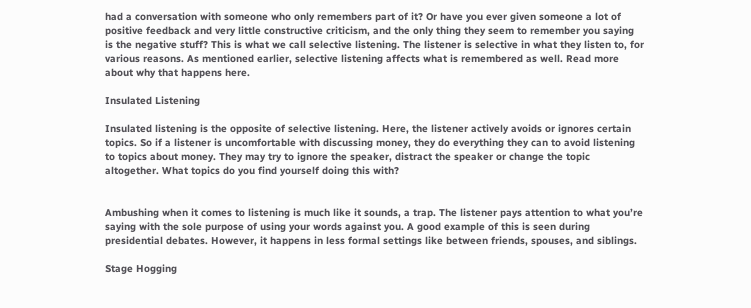had a conversation with someone who only remembers part of it? Or have you ever given someone a lot of positive feedback and very little constructive criticism, and the only thing they seem to remember you saying is the negative stuff? This is what we call selective listening. The listener is selective in what they listen to, for various reasons. As mentioned earlier, selective listening affects what is remembered as well. Read more about why that happens here.

Insulated Listening

Insulated listening is the opposite of selective listening. Here, the listener actively avoids or ignores certain topics. So if a listener is uncomfortable with discussing money, they do everything they can to avoid listening to topics about money. They may try to ignore the speaker, distract the speaker or change the topic altogether. What topics do you find yourself doing this with?


Ambushing when it comes to listening is much like it sounds, a trap. The listener pays attention to what you’re saying with the sole purpose of using your words against you. A good example of this is seen during presidential debates. However, it happens in less formal settings like between friends, spouses, and siblings.

Stage Hogging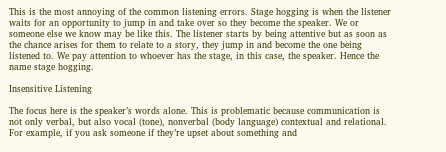This is the most annoying of the common listening errors. Stage hogging is when the listener waits for an opportunity to jump in and take over so they become the speaker. We or someone else we know may be like this. The listener starts by being attentive but as soon as the chance arises for them to relate to a story, they jump in and become the one being listened to. We pay attention to whoever has the stage, in this case, the speaker. Hence the name stage hogging.

Insensitive Listening

The focus here is the speaker’s words alone. This is problematic because communication is not only verbal, but also vocal (tone), nonverbal (body language) contextual and relational. For example, if you ask someone if they’re upset about something and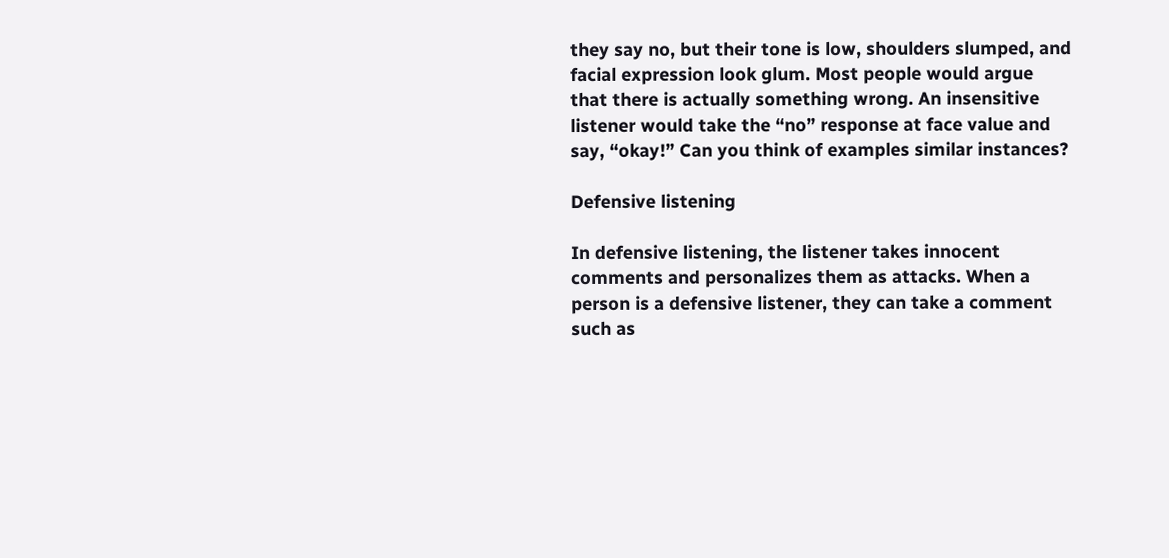they say no, but their tone is low, shoulders slumped, and facial expression look glum. Most people would argue that there is actually something wrong. An insensitive listener would take the “no” response at face value and say, “okay!” Can you think of examples similar instances?

Defensive listening

In defensive listening, the listener takes innocent comments and personalizes them as attacks. When a person is a defensive listener, they can take a comment such as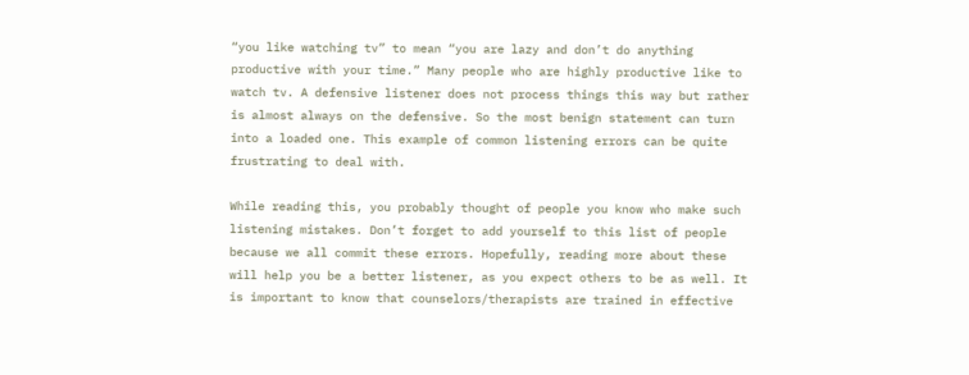“you like watching tv” to mean “you are lazy and don’t do anything productive with your time.” Many people who are highly productive like to watch tv. A defensive listener does not process things this way but rather is almost always on the defensive. So the most benign statement can turn into a loaded one. This example of common listening errors can be quite frustrating to deal with.

While reading this, you probably thought of people you know who make such listening mistakes. Don’t forget to add yourself to this list of people because we all commit these errors. Hopefully, reading more about these will help you be a better listener, as you expect others to be as well. It is important to know that counselors/therapists are trained in effective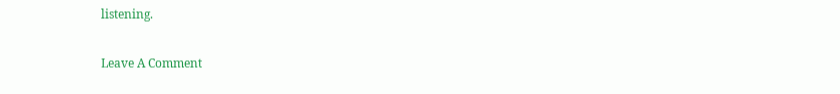listening.

Leave A Comment